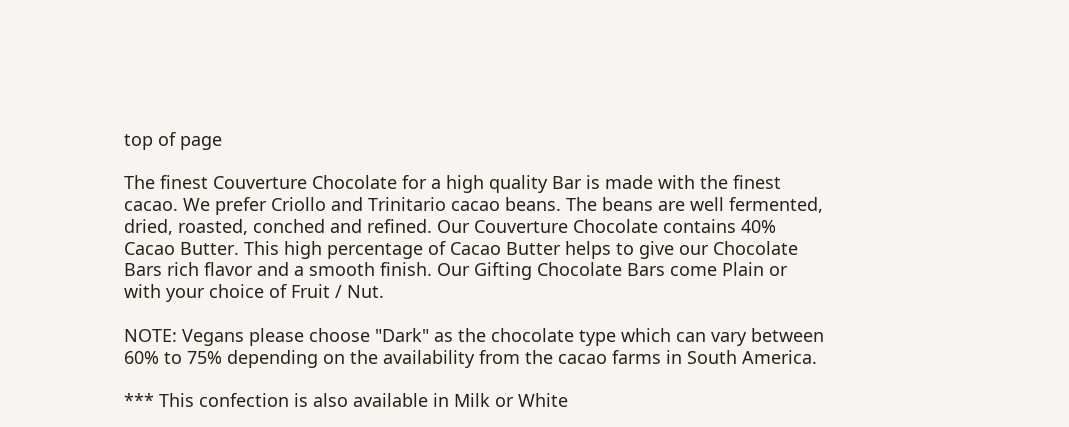top of page

The finest Couverture Chocolate for a high quality Bar is made with the finest cacao. We prefer Criollo and Trinitario cacao beans. The beans are well fermented, dried, roasted, conched and refined. Our Couverture Chocolate contains 40% Cacao Butter. This high percentage of Cacao Butter helps to give our Chocolate Bars rich flavor and a smooth finish. Our Gifting Chocolate Bars come Plain or with your choice of Fruit / Nut.

NOTE: Vegans please choose "Dark" as the chocolate type which can vary between 60% to 75% depending on the availability from the cacao farms in South America.

*** This confection is also available in Milk or White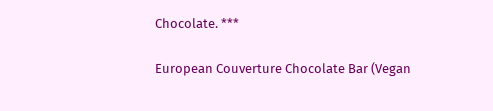Chocolate. ***

European Couverture Chocolate Bar (Vegan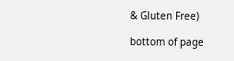& Gluten Free)

bottom of page